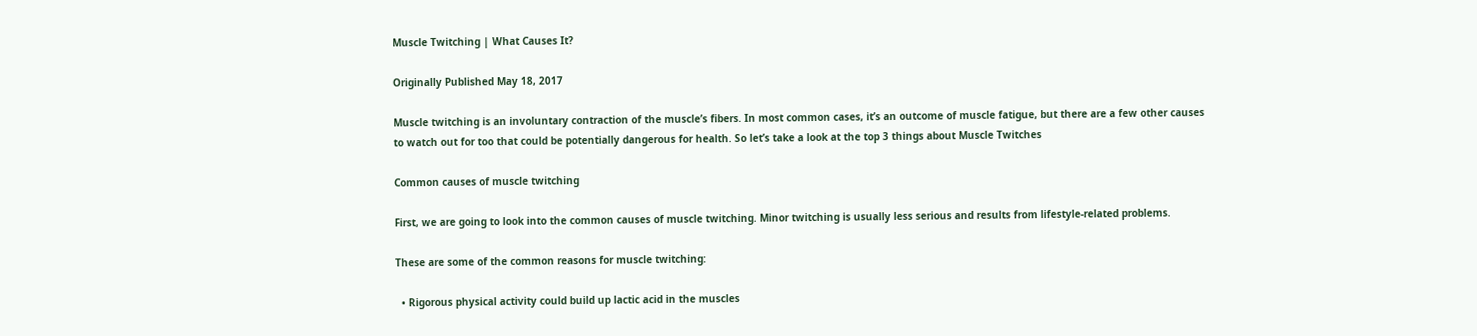Muscle Twitching | What Causes It?

Originally Published May 18, 2017

Muscle twitching is an involuntary contraction of the muscle’s fibers. In most common cases, it’s an outcome of muscle fatigue, but there are a few other causes to watch out for too that could be potentially dangerous for health. So let’s take a look at the top 3 things about Muscle Twitches

Common causes of muscle twitching

First, we are going to look into the common causes of muscle twitching. Minor twitching is usually less serious and results from lifestyle-related problems.

These are some of the common reasons for muscle twitching:

  • Rigorous physical activity could build up lactic acid in the muscles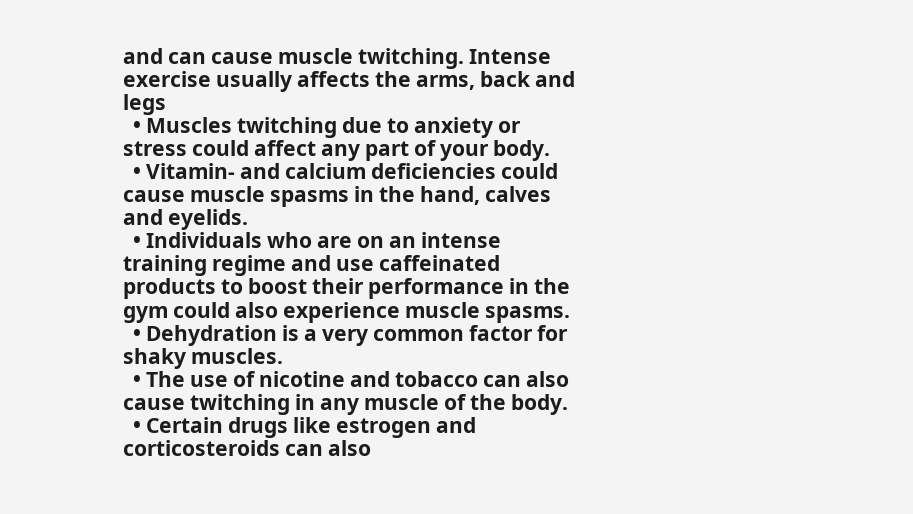and can cause muscle twitching. Intense exercise usually affects the arms, back and legs
  • Muscles twitching due to anxiety or stress could affect any part of your body.
  • Vitamin- and calcium deficiencies could cause muscle spasms in the hand, calves and eyelids.
  • Individuals who are on an intense training regime and use caffeinated products to boost their performance in the gym could also experience muscle spasms.
  • Dehydration is a very common factor for shaky muscles.
  • The use of nicotine and tobacco can also cause twitching in any muscle of the body.
  • Certain drugs like estrogen and corticosteroids can also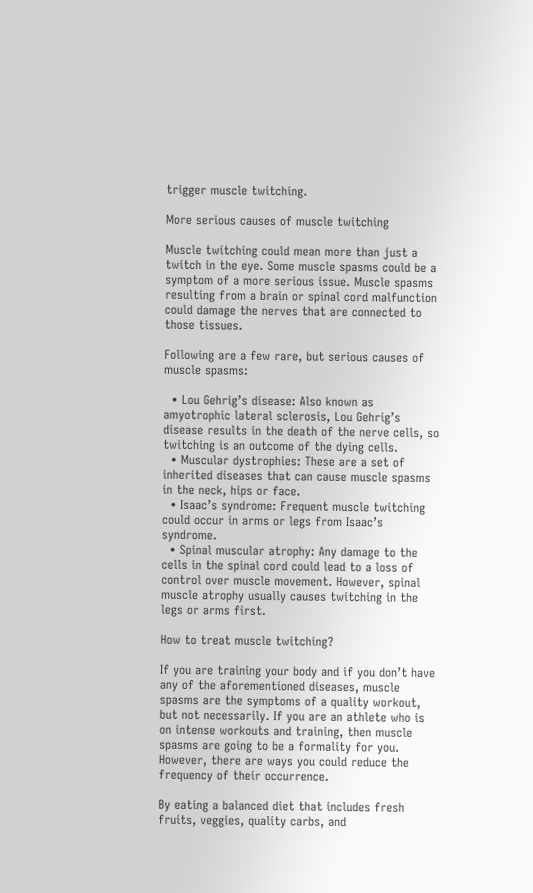trigger muscle twitching.

More serious causes of muscle twitching

Muscle twitching could mean more than just a twitch in the eye. Some muscle spasms could be a symptom of a more serious issue. Muscle spasms resulting from a brain or spinal cord malfunction could damage the nerves that are connected to those tissues.

Following are a few rare, but serious causes of muscle spasms:

  • Lou Gehrig’s disease: Also known as amyotrophic lateral sclerosis, Lou Gehrig’s disease results in the death of the nerve cells, so twitching is an outcome of the dying cells.
  • Muscular dystrophies: These are a set of inherited diseases that can cause muscle spasms in the neck, hips or face.
  • Isaac’s syndrome: Frequent muscle twitching could occur in arms or legs from Isaac’s syndrome.
  • Spinal muscular atrophy: Any damage to the cells in the spinal cord could lead to a loss of control over muscle movement. However, spinal muscle atrophy usually causes twitching in the legs or arms first.

How to treat muscle twitching?

If you are training your body and if you don’t have any of the aforementioned diseases, muscle spasms are the symptoms of a quality workout, but not necessarily. If you are an athlete who is on intense workouts and training, then muscle spasms are going to be a formality for you. However, there are ways you could reduce the frequency of their occurrence.

By eating a balanced diet that includes fresh fruits, veggies, quality carbs, and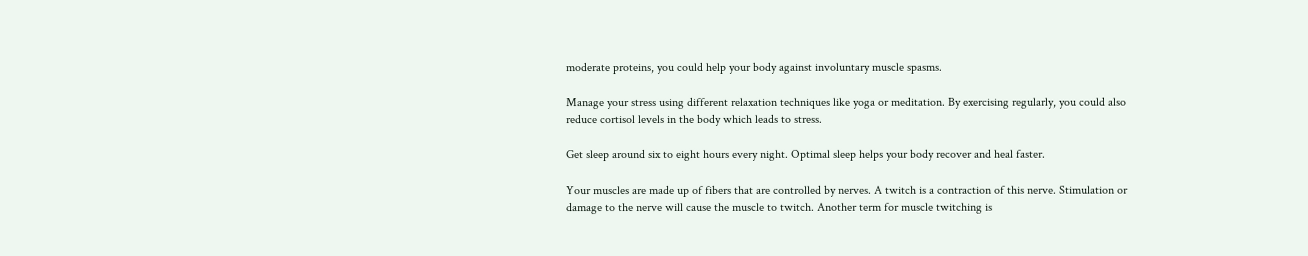moderate proteins, you could help your body against involuntary muscle spasms.

Manage your stress using different relaxation techniques like yoga or meditation. By exercising regularly, you could also reduce cortisol levels in the body which leads to stress.

Get sleep around six to eight hours every night. Optimal sleep helps your body recover and heal faster.

Your muscles are made up of fibers that are controlled by nerves. A twitch is a contraction of this nerve. Stimulation or damage to the nerve will cause the muscle to twitch. Another term for muscle twitching is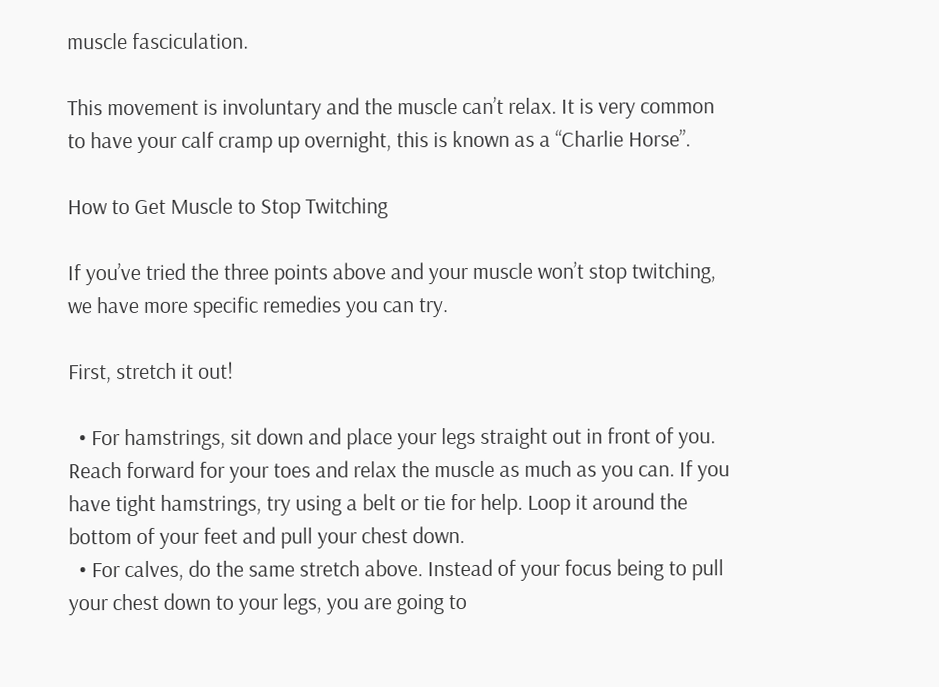muscle fasciculation.

This movement is involuntary and the muscle can’t relax. It is very common to have your calf cramp up overnight, this is known as a “Charlie Horse”.

How to Get Muscle to Stop Twitching

If you’ve tried the three points above and your muscle won’t stop twitching, we have more specific remedies you can try.

First, stretch it out!

  • For hamstrings, sit down and place your legs straight out in front of you. Reach forward for your toes and relax the muscle as much as you can. If you have tight hamstrings, try using a belt or tie for help. Loop it around the bottom of your feet and pull your chest down.
  • For calves, do the same stretch above. Instead of your focus being to pull your chest down to your legs, you are going to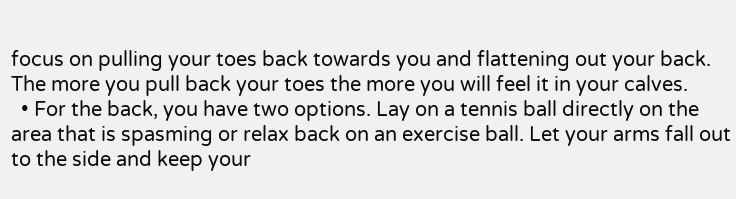focus on pulling your toes back towards you and flattening out your back. The more you pull back your toes the more you will feel it in your calves.
  • For the back, you have two options. Lay on a tennis ball directly on the area that is spasming or relax back on an exercise ball. Let your arms fall out to the side and keep your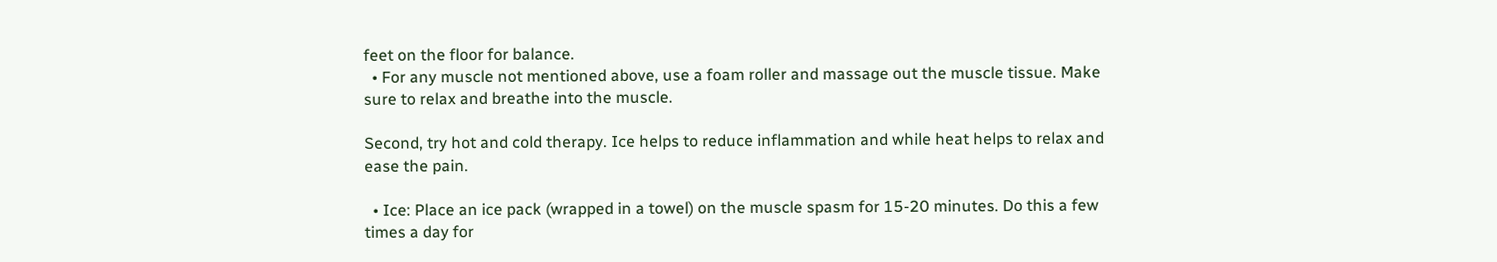feet on the floor for balance.
  • For any muscle not mentioned above, use a foam roller and massage out the muscle tissue. Make sure to relax and breathe into the muscle.

Second, try hot and cold therapy. Ice helps to reduce inflammation and while heat helps to relax and ease the pain.

  • Ice: Place an ice pack (wrapped in a towel) on the muscle spasm for 15-20 minutes. Do this a few times a day for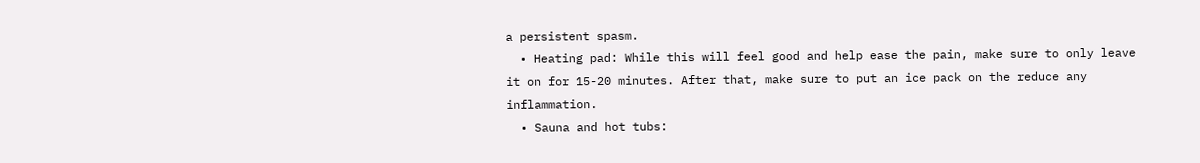a persistent spasm.
  • Heating pad: While this will feel good and help ease the pain, make sure to only leave it on for 15-20 minutes. After that, make sure to put an ice pack on the reduce any inflammation.
  • Sauna and hot tubs: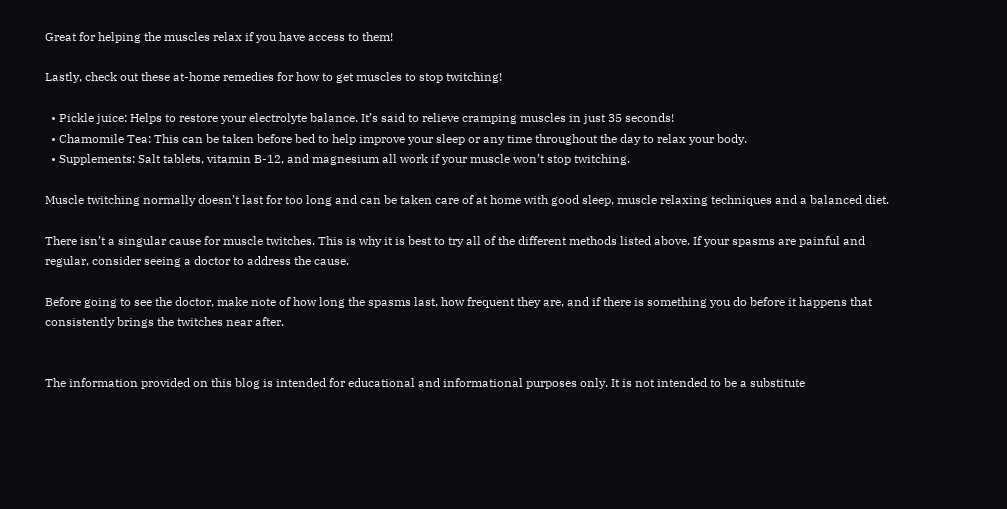Great for helping the muscles relax if you have access to them!

Lastly, check out these at-home remedies for how to get muscles to stop twitching!

  • Pickle juice: Helps to restore your electrolyte balance. It’s said to relieve cramping muscles in just 35 seconds!
  • Chamomile Tea: This can be taken before bed to help improve your sleep or any time throughout the day to relax your body.
  • Supplements: Salt tablets, vitamin B-12, and magnesium all work if your muscle won’t stop twitching.

Muscle twitching normally doesn’t last for too long and can be taken care of at home with good sleep, muscle relaxing techniques and a balanced diet.

There isn’t a singular cause for muscle twitches. This is why it is best to try all of the different methods listed above. If your spasms are painful and regular, consider seeing a doctor to address the cause.

Before going to see the doctor, make note of how long the spasms last, how frequent they are, and if there is something you do before it happens that consistently brings the twitches near after.


The information provided on this blog is intended for educational and informational purposes only. It is not intended to be a substitute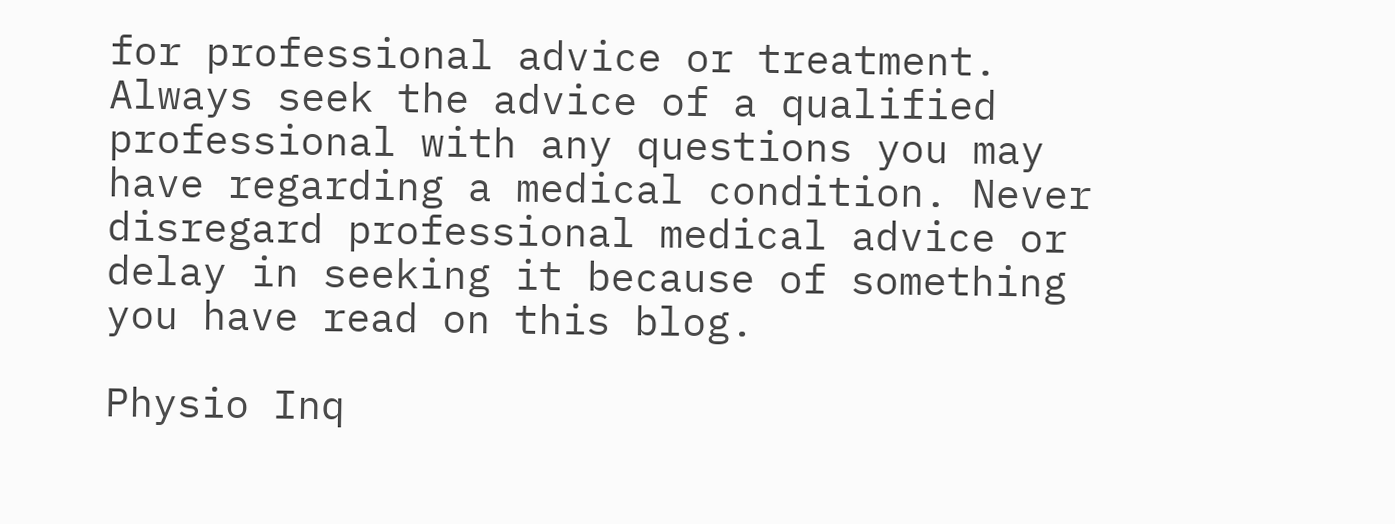for professional advice or treatment. Always seek the advice of a qualified professional with any questions you may have regarding a medical condition. Never disregard professional medical advice or delay in seeking it because of something you have read on this blog.

Physio Inq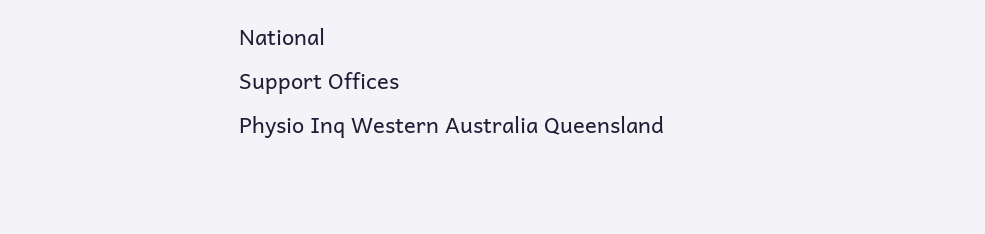National
Support Offices
Physio Inq Western Australia Queensland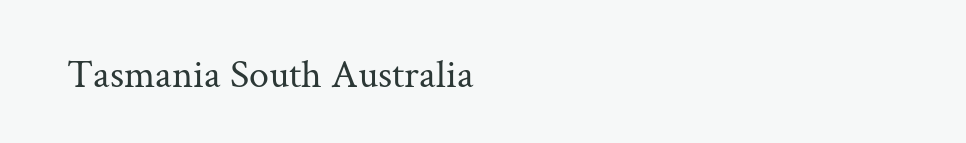Tasmania South Australia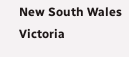New South Wales Victoria